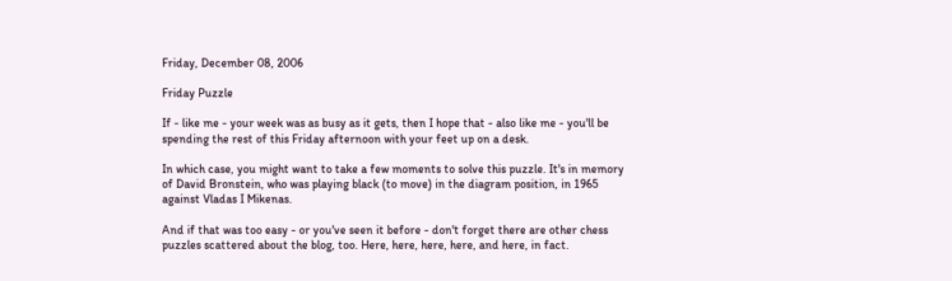Friday, December 08, 2006

Friday Puzzle

If - like me - your week was as busy as it gets, then I hope that - also like me - you'll be spending the rest of this Friday afternoon with your feet up on a desk.

In which case, you might want to take a few moments to solve this puzzle. It's in memory of David Bronstein, who was playing black (to move) in the diagram position, in 1965 against Vladas I Mikenas.

And if that was too easy - or you've seen it before - don't forget there are other chess puzzles scattered about the blog, too. Here, here, here, here, and here, in fact.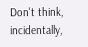Don't think, incidentally,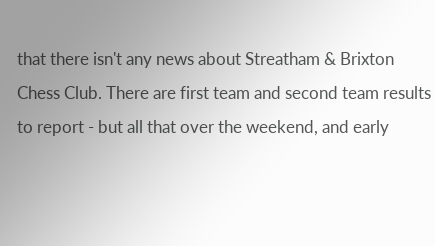that there isn't any news about Streatham & Brixton Chess Club. There are first team and second team results to report - but all that over the weekend, and early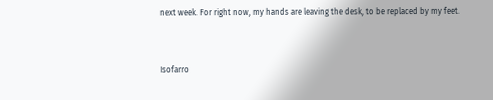next week. For right now, my hands are leaving the desk, to be replaced by my feet.


Isofarro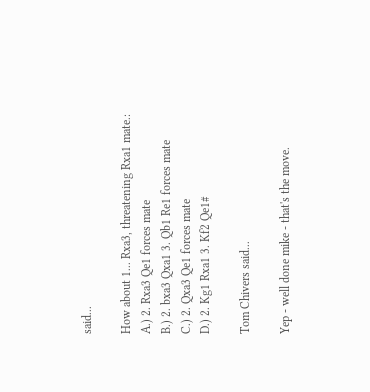said...

How about 1... Rxa3, threatening Rxa1 mate.:
A.) 2. Rxa3 Qe1 forces mate
B.) 2. bxa3 Qxa1 3. Qb1 Re1 forces mate
C.) 2. Qxa3 Qe1 forces mate
D.) 2. Kg1 Rxa1 3. Kf2 Qe1#

Tom Chivers said...

Yep - well done mike - that's the move.